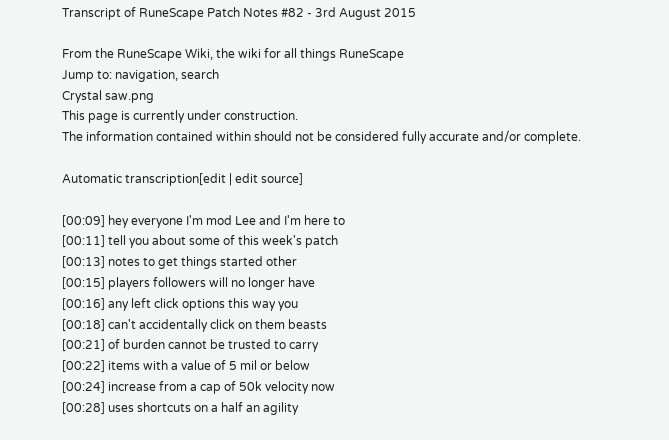Transcript of RuneScape Patch Notes #82 - 3rd August 2015

From the RuneScape Wiki, the wiki for all things RuneScape
Jump to: navigation, search
Crystal saw.png
This page is currently under construction.
The information contained within should not be considered fully accurate and/or complete.

Automatic transcription[edit | edit source]

[00:09] hey everyone I'm mod Lee and I'm here to
[00:11] tell you about some of this week's patch
[00:13] notes to get things started other
[00:15] players followers will no longer have
[00:16] any left click options this way you
[00:18] can't accidentally click on them beasts
[00:21] of burden cannot be trusted to carry
[00:22] items with a value of 5 mil or below
[00:24] increase from a cap of 50k velocity now
[00:28] uses shortcuts on a half an agility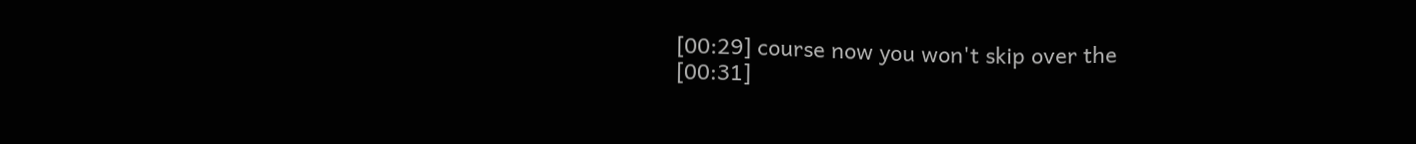[00:29] course now you won't skip over the
[00:31]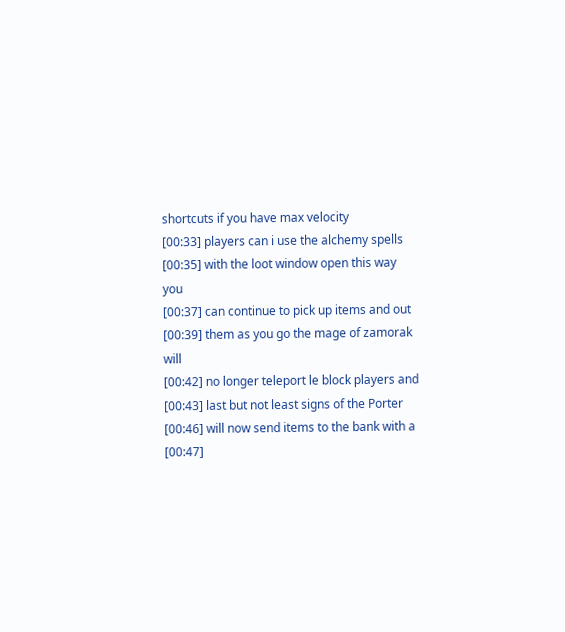shortcuts if you have max velocity
[00:33] players can i use the alchemy spells
[00:35] with the loot window open this way you
[00:37] can continue to pick up items and out
[00:39] them as you go the mage of zamorak will
[00:42] no longer teleport le block players and
[00:43] last but not least signs of the Porter
[00:46] will now send items to the bank with a
[00:47]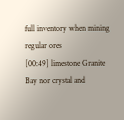full inventory when mining regular ores
[00:49] limestone Granite Bay nor crystal and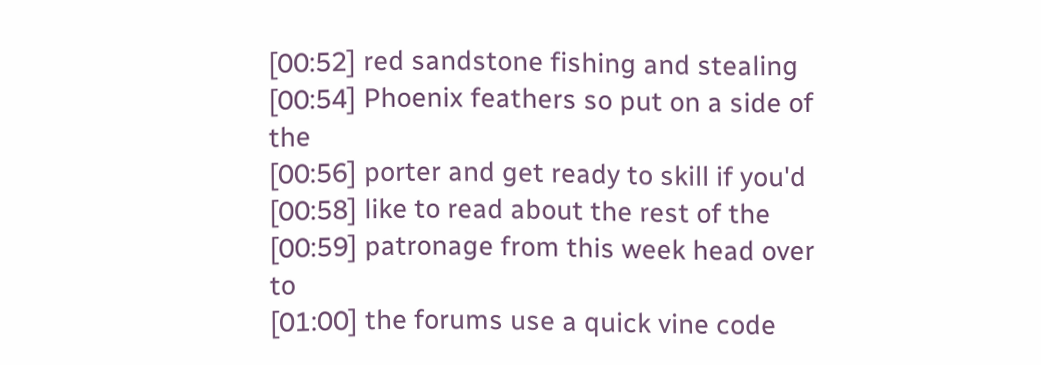[00:52] red sandstone fishing and stealing
[00:54] Phoenix feathers so put on a side of the
[00:56] porter and get ready to skill if you'd
[00:58] like to read about the rest of the
[00:59] patronage from this week head over to
[01:00] the forums use a quick vine code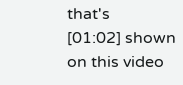that's
[01:02] shown on this video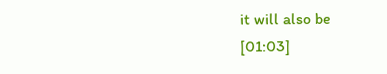it will also be
[01:03]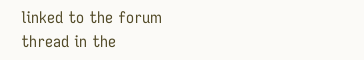linked to the forum thread in the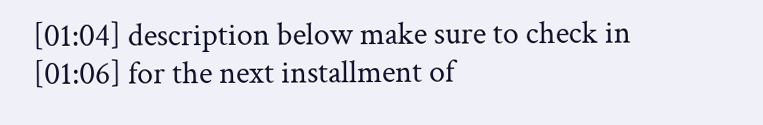[01:04] description below make sure to check in
[01:06] for the next installment of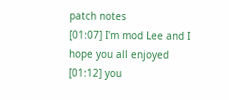patch notes
[01:07] I'm mod Lee and I hope you all enjoyed
[01:12] you